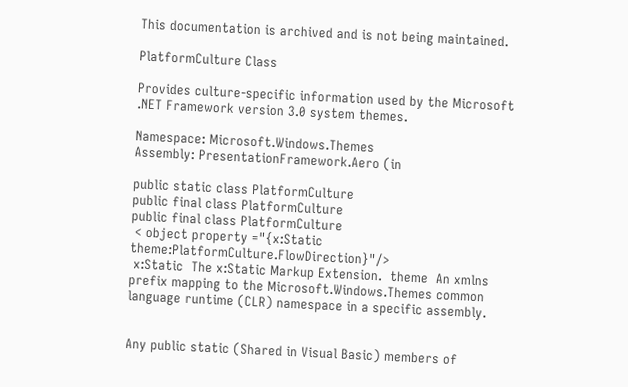This documentation is archived and is not being maintained.

PlatformCulture Class

Provides culture-specific information used by the Microsoft .NET Framework version 3.0 system themes.

Namespace: Microsoft.Windows.Themes
Assembly: PresentationFramework.Aero (in

public static class PlatformCulture
public final class PlatformCulture
public final class PlatformCulture
 < object property ="{x:Static theme:PlatformCulture.FlowDirection}"/>
 x:Static  The x:Static Markup Extension.  theme  An xmlns prefix mapping to the Microsoft.Windows.Themes common language runtime (CLR) namespace in a specific assembly.


Any public static (Shared in Visual Basic) members of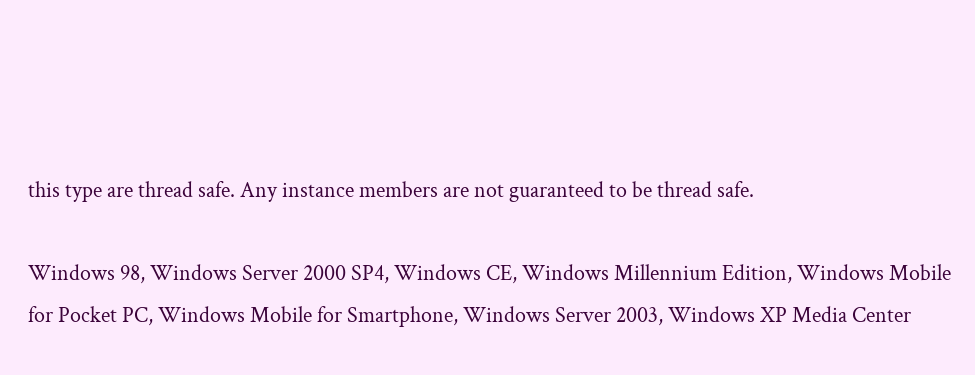this type are thread safe. Any instance members are not guaranteed to be thread safe.

Windows 98, Windows Server 2000 SP4, Windows CE, Windows Millennium Edition, Windows Mobile for Pocket PC, Windows Mobile for Smartphone, Windows Server 2003, Windows XP Media Center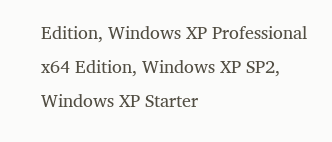Edition, Windows XP Professional x64 Edition, Windows XP SP2, Windows XP Starter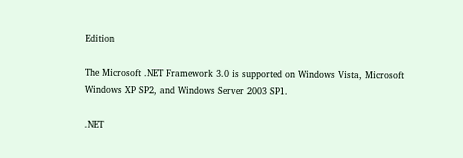Edition

The Microsoft .NET Framework 3.0 is supported on Windows Vista, Microsoft Windows XP SP2, and Windows Server 2003 SP1.

.NET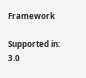Framework

Supported in: 3.0